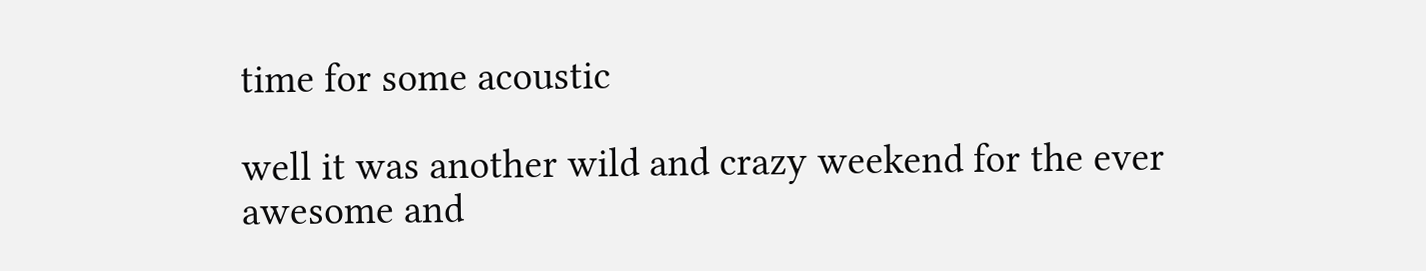time for some acoustic

well it was another wild and crazy weekend for the ever awesome and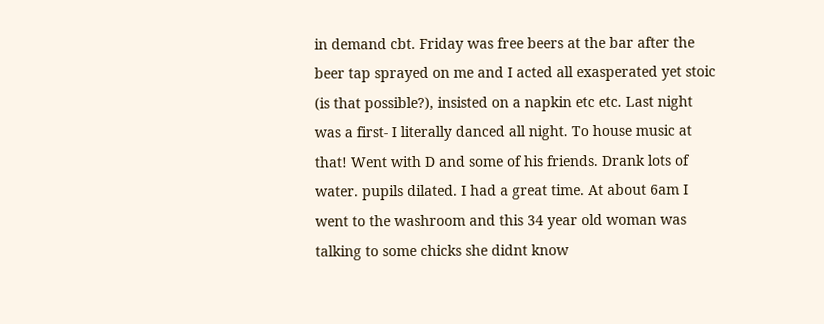in demand cbt. Friday was free beers at the bar after the beer tap sprayed on me and I acted all exasperated yet stoic (is that possible?), insisted on a napkin etc etc. Last night was a first- I literally danced all night. To house music at that! Went with D and some of his friends. Drank lots of water. pupils dilated. I had a great time. At about 6am I went to the washroom and this 34 year old woman was talking to some chicks she didnt know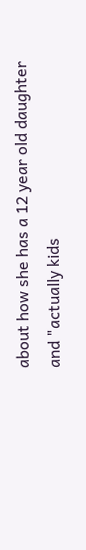about how she has a 12 year old daughter and "actually kids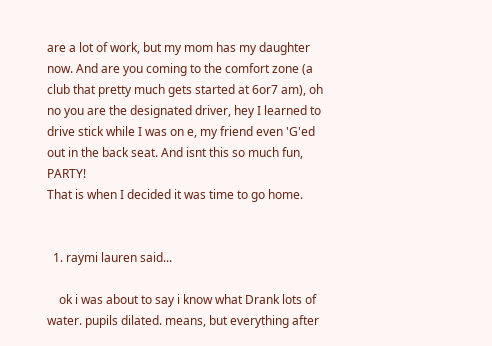are a lot of work, but my mom has my daughter now. And are you coming to the comfort zone (a club that pretty much gets started at 6or7 am), oh no you are the designated driver, hey I learned to drive stick while I was on e, my friend even 'G'ed out in the back seat. And isnt this so much fun, PARTY!
That is when I decided it was time to go home.


  1. raymi lauren said...

    ok i was about to say i know what Drank lots of water. pupils dilated. means, but everything after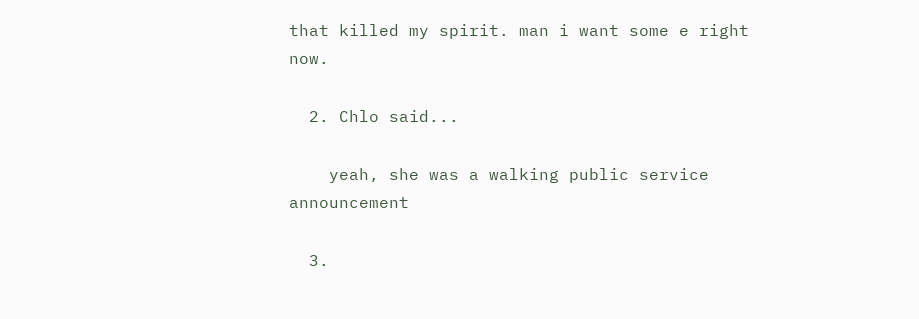that killed my spirit. man i want some e right now.

  2. Chlo said...

    yeah, she was a walking public service announcement

  3.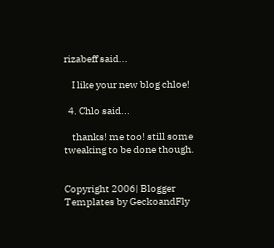rizabeff said...

    I like your new blog chloe!

  4. Chlo said...

    thanks! me too! still some tweaking to be done though.


Copyright 2006| Blogger Templates by GeckoandFly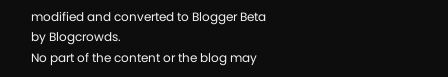modified and converted to Blogger Beta by Blogcrowds.
No part of the content or the blog may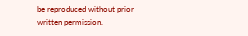be reproduced without prior written permission.